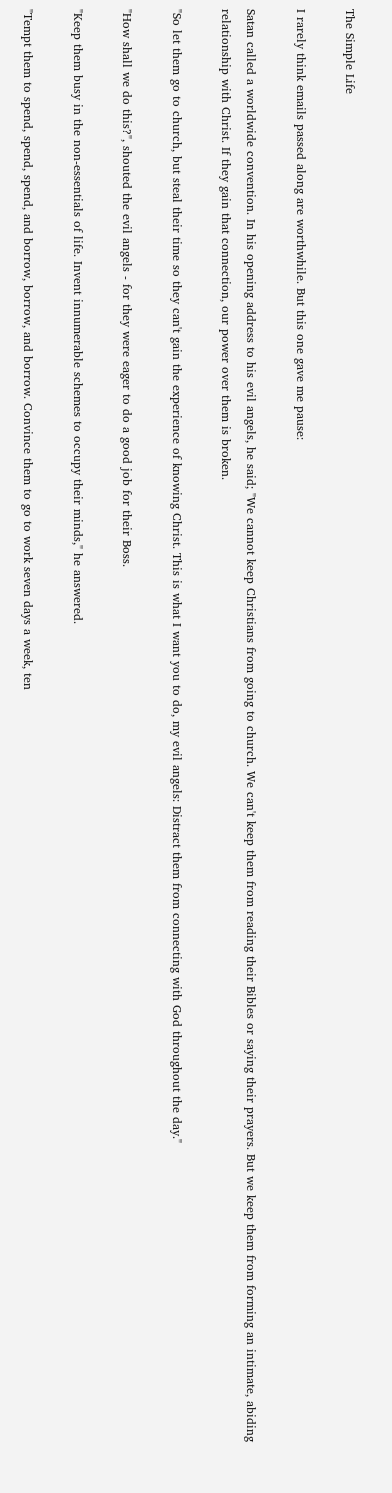The Simple Life

I rarely think emails passed along are worthwhile. But this one gave me pause:

Satan called a worldwide convention. In his opening address to his evil angels, he said; "We cannot keep Christians from going to church. We can't keep them from reading their Bibles or saying their prayers. But we keep them from forming an intimate, abiding relationship with Christ. If they gain that connection, our power over them is broken.

"So let them go to church, but steal their time so they can't gain the experience of knowing Christ. This is what I want you to do, my evil angels: Distract them from connecting with God throughout the day."

"How shall we do this?", shouted the evil angels - for they were eager to do a good job for their Boss.

"Keep them busy in the non-essentials of life. Invent innumerable schemes to occupy their minds," he answered.

"Tempt them to spend, spend, spend, and borrow, borrow, and borrow. Convince them to go to work seven days a week, ten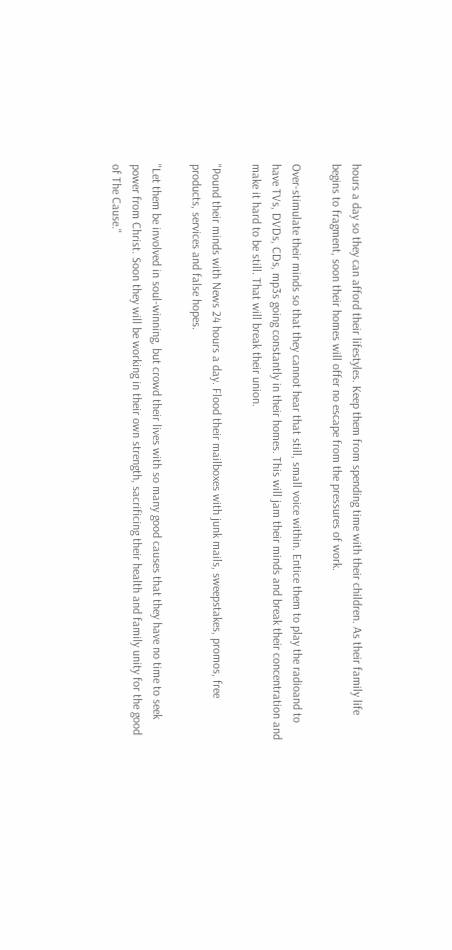hours a day so they can afford their lifestyles. Keep them from spending time with their children. As their family life begins to fragment, soon their homes will offer no escape from the pressures of work.

Over-stimulate their minds so that they cannot hear that still, small voice within. Entice them to play the radioand to have TVs, DVDs, CDs, mp3s going constantly in their homes. This will jam their minds and break their concentration and make it hard to be still. That will break their union.

"Pound their minds with News 24 hours a day. Flood their mailboxes with junk mails, sweepstakes, promos, free products, services and false hopes.

"Let them be involved in soul-winning, but crowd their lives with so many good causes that they have no time to seek power from Christ. Soon they will be working in their own strength, sacrificing their health and family unity for the good of The Cause."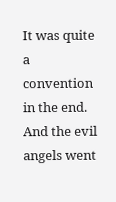It was quite a convention in the end. And the evil angels went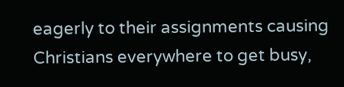eagerly to their assignments causing Christians everywhere to get busy,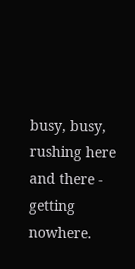busy, busy, rushing here and there - getting nowhere.